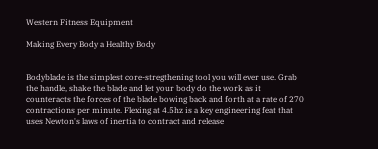Western Fitness Equipment

Making Every Body a Healthy Body


Bodyblade is the simplest core-stregthening tool you will ever use. Grab the handle, shake the blade and let your body do the work as it counteracts the forces of the blade bowing back and forth at a rate of 270 contractions per minute. Flexing at 4.5hz is a key engineering feat that uses Newton's laws of inertia to contract and release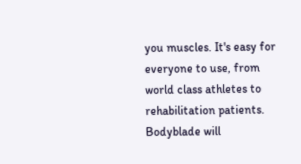you muscles. It's easy for everyone to use, from world class athletes to rehabilitation patients. Bodyblade will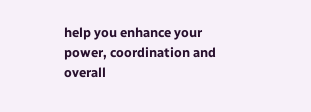help you enhance your power, coordination and overall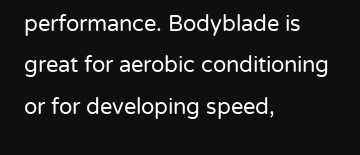performance. Bodyblade is great for aerobic conditioning or for developing speed,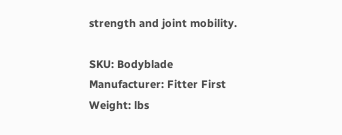strength and joint mobility.

SKU: Bodyblade
Manufacturer: Fitter First
Weight: lbs